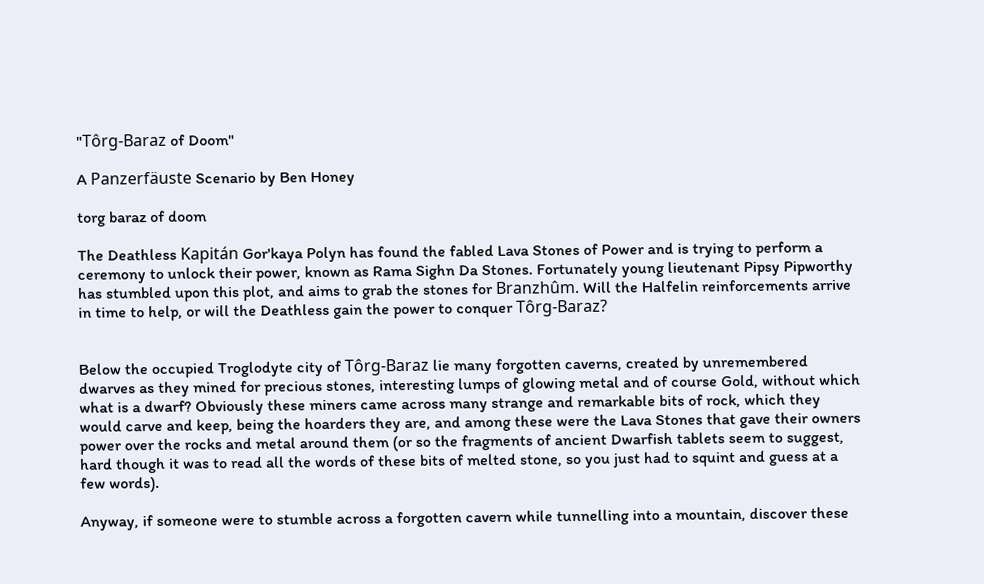"Tôrg-Baraz of Doom"

A Panzerfäuste Scenario by Ben Honey

torg baraz of doom

The Deathless Kapitán Gor'kaya Polyn has found the fabled Lava Stones of Power and is trying to perform a ceremony to unlock their power, known as Rama Sighn Da Stones. Fortunately young lieutenant Pipsy Pipworthy has stumbled upon this plot, and aims to grab the stones for Branzhûm. Will the Halfelin reinforcements arrive in time to help, or will the Deathless gain the power to conquer Tôrg-Baraz?


Below the occupied Troglodyte city of Tôrg-Baraz lie many forgotten caverns, created by unremembered dwarves as they mined for precious stones, interesting lumps of glowing metal and of course Gold, without which what is a dwarf? Obviously these miners came across many strange and remarkable bits of rock, which they would carve and keep, being the hoarders they are, and among these were the Lava Stones that gave their owners power over the rocks and metal around them (or so the fragments of ancient Dwarfish tablets seem to suggest, hard though it was to read all the words of these bits of melted stone, so you just had to squint and guess at a few words).

Anyway, if someone were to stumble across a forgotten cavern while tunnelling into a mountain, discover these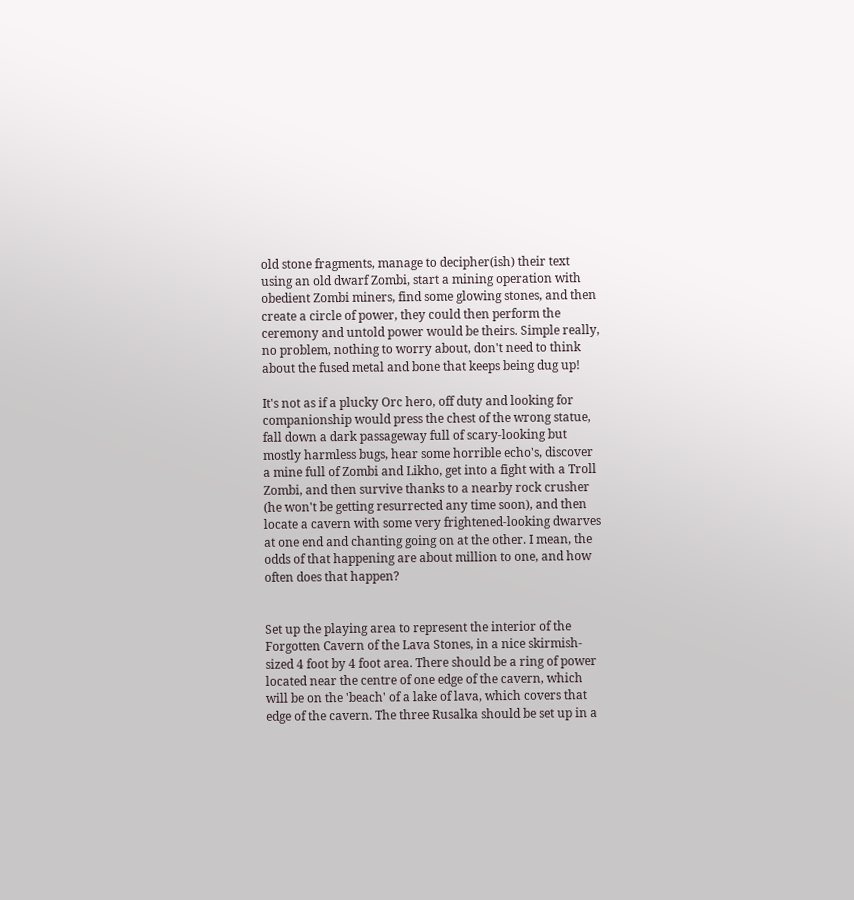old stone fragments, manage to decipher(ish) their text using an old dwarf Zombi, start a mining operation with obedient Zombi miners, find some glowing stones, and then create a circle of power, they could then perform the ceremony and untold power would be theirs. Simple really, no problem, nothing to worry about, don't need to think about the fused metal and bone that keeps being dug up!

It's not as if a plucky Orc hero, off duty and looking for companionship would press the chest of the wrong statue, fall down a dark passageway full of scary-looking but mostly harmless bugs, hear some horrible echo's, discover a mine full of Zombi and Likho, get into a fight with a Troll Zombi, and then survive thanks to a nearby rock crusher (he won't be getting resurrected any time soon), and then locate a cavern with some very frightened-looking dwarves at one end and chanting going on at the other. I mean, the odds of that happening are about million to one, and how often does that happen?


Set up the playing area to represent the interior of the Forgotten Cavern of the Lava Stones, in a nice skirmish-sized 4 foot by 4 foot area. There should be a ring of power located near the centre of one edge of the cavern, which will be on the 'beach' of a lake of lava, which covers that edge of the cavern. The three Rusalka should be set up in a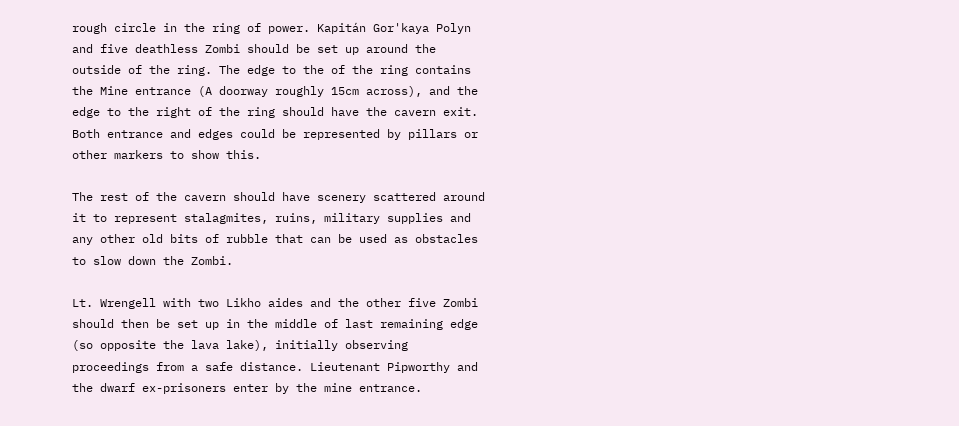rough circle in the ring of power. Kapitán Gor'kaya Polyn and five deathless Zombi should be set up around the outside of the ring. The edge to the of the ring contains the Mine entrance (A doorway roughly 15cm across), and the edge to the right of the ring should have the cavern exit. Both entrance and edges could be represented by pillars or other markers to show this.

The rest of the cavern should have scenery scattered around it to represent stalagmites, ruins, military supplies and any other old bits of rubble that can be used as obstacles to slow down the Zombi.

Lt. Wrengell with two Likho aides and the other five Zombi should then be set up in the middle of last remaining edge (so opposite the lava lake), initially observing proceedings from a safe distance. Lieutenant Pipworthy and the dwarf ex-prisoners enter by the mine entrance.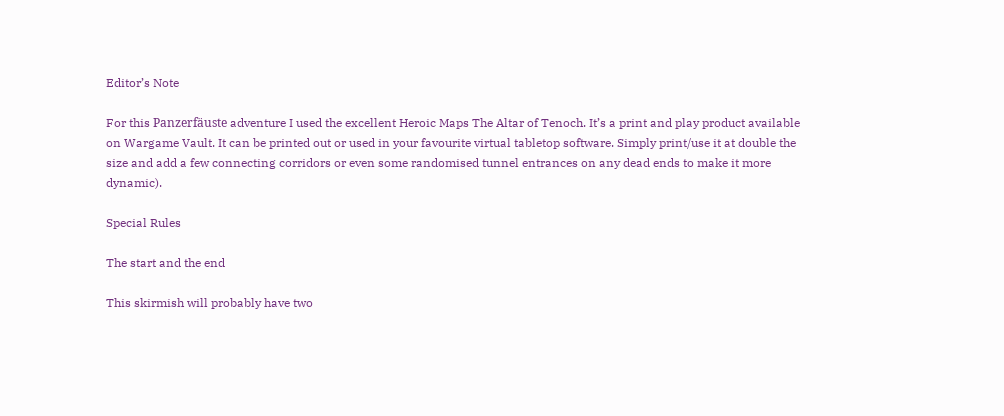Editor’s Note

For this Panzerfäuste adventure I used the excellent Heroic Maps The Altar of Tenoch. It’s a print and play product available on Wargame Vault. It can be printed out or used in your favourite virtual tabletop software. Simply print/use it at double the size and add a few connecting corridors or even some randomised tunnel entrances on any dead ends to make it more dynamic).

Special Rules

The start and the end

This skirmish will probably have two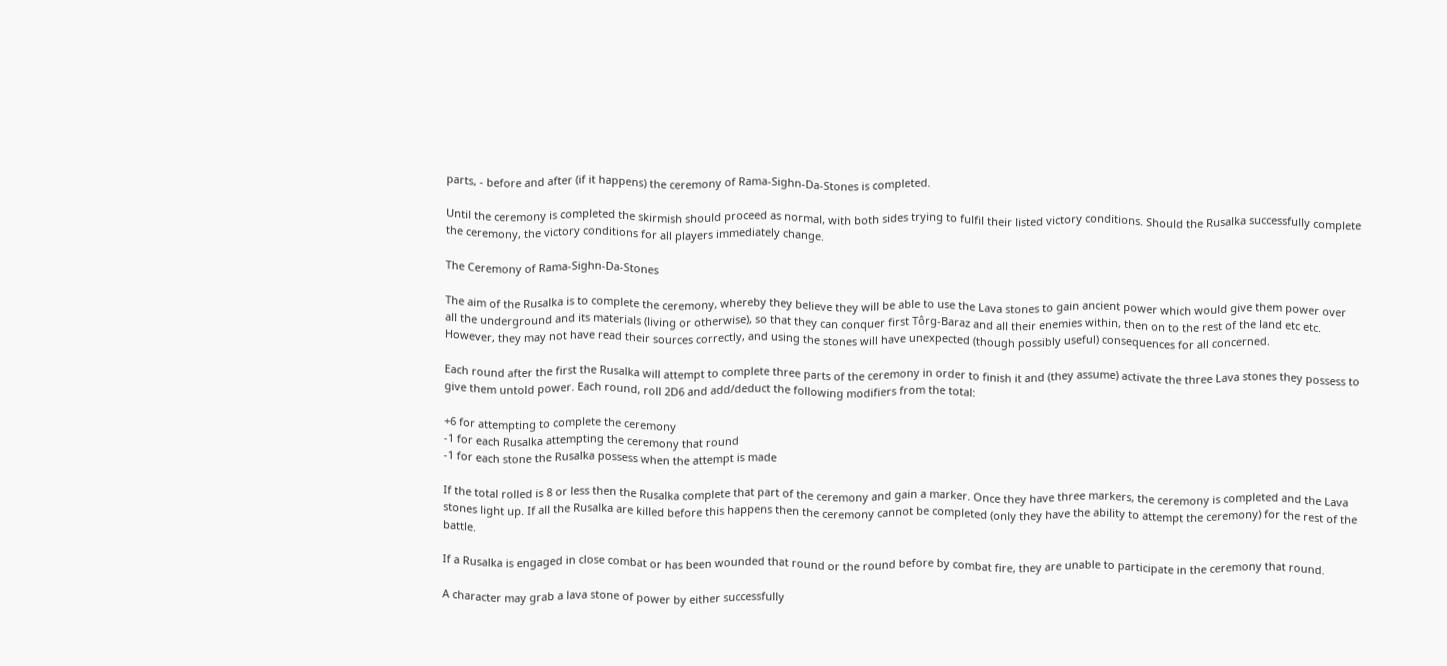parts, - before and after (if it happens) the ceremony of Rama-Sighn-Da-Stones is completed.

Until the ceremony is completed the skirmish should proceed as normal, with both sides trying to fulfil their listed victory conditions. Should the Rusalka successfully complete the ceremony, the victory conditions for all players immediately change.

The Ceremony of Rama-Sighn-Da-Stones

The aim of the Rusalka is to complete the ceremony, whereby they believe they will be able to use the Lava stones to gain ancient power which would give them power over all the underground and its materials (living or otherwise), so that they can conquer first Tôrg-Baraz and all their enemies within, then on to the rest of the land etc etc. However, they may not have read their sources correctly, and using the stones will have unexpected (though possibly useful) consequences for all concerned.

Each round after the first the Rusalka will attempt to complete three parts of the ceremony in order to finish it and (they assume) activate the three Lava stones they possess to give them untold power. Each round, roll 2D6 and add/deduct the following modifiers from the total:

+6 for attempting to complete the ceremony
-1 for each Rusalka attempting the ceremony that round
-1 for each stone the Rusalka possess when the attempt is made

If the total rolled is 8 or less then the Rusalka complete that part of the ceremony and gain a marker. Once they have three markers, the ceremony is completed and the Lava stones light up. If all the Rusalka are killed before this happens then the ceremony cannot be completed (only they have the ability to attempt the ceremony) for the rest of the battle.

If a Rusalka is engaged in close combat or has been wounded that round or the round before by combat fire, they are unable to participate in the ceremony that round.

A character may grab a lava stone of power by either successfully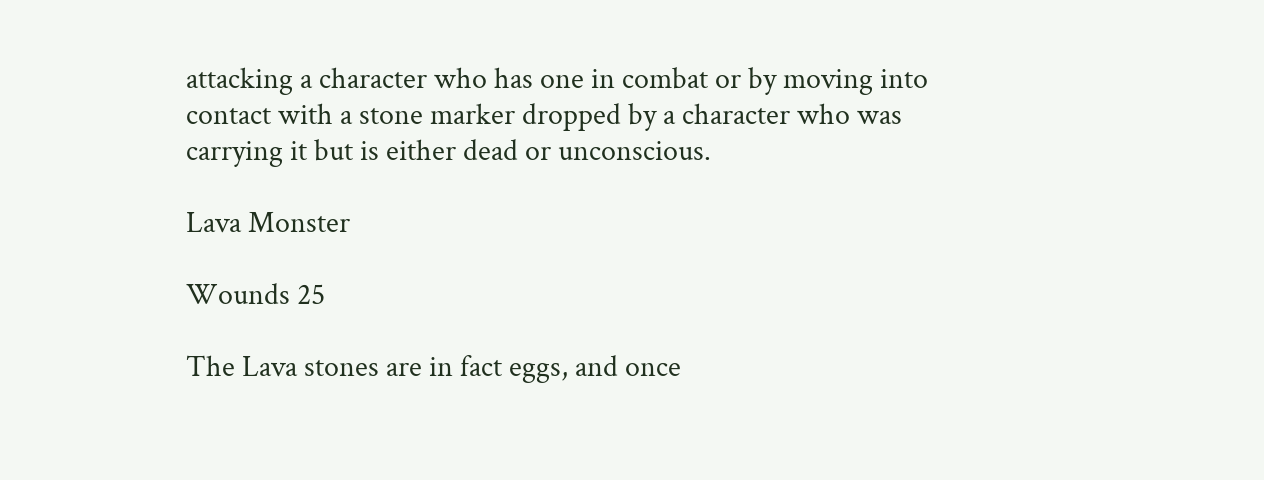attacking a character who has one in combat or by moving into contact with a stone marker dropped by a character who was carrying it but is either dead or unconscious.

Lava Monster

Wounds 25

The Lava stones are in fact eggs, and once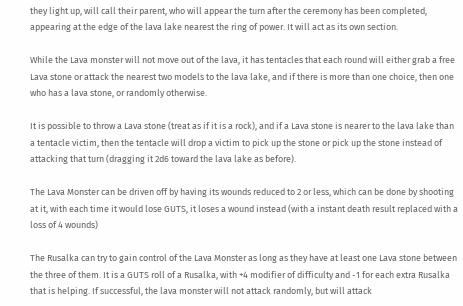they light up, will call their parent, who will appear the turn after the ceremony has been completed, appearing at the edge of the lava lake nearest the ring of power. It will act as its own section.

While the Lava monster will not move out of the lava, it has tentacles that each round will either grab a free Lava stone or attack the nearest two models to the lava lake, and if there is more than one choice, then one who has a lava stone, or randomly otherwise.

It is possible to throw a Lava stone (treat as if it is a rock), and if a Lava stone is nearer to the lava lake than a tentacle victim, then the tentacle will drop a victim to pick up the stone or pick up the stone instead of attacking that turn (dragging it 2d6 toward the lava lake as before).

The Lava Monster can be driven off by having its wounds reduced to 2 or less, which can be done by shooting at it, with each time it would lose GUTS, it loses a wound instead (with a instant death result replaced with a loss of 4 wounds)

The Rusalka can try to gain control of the Lava Monster as long as they have at least one Lava stone between the three of them. It is a GUTS roll of a Rusalka, with +4 modifier of difficulty and -1 for each extra Rusalka that is helping. If successful, the lava monster will not attack randomly, but will attack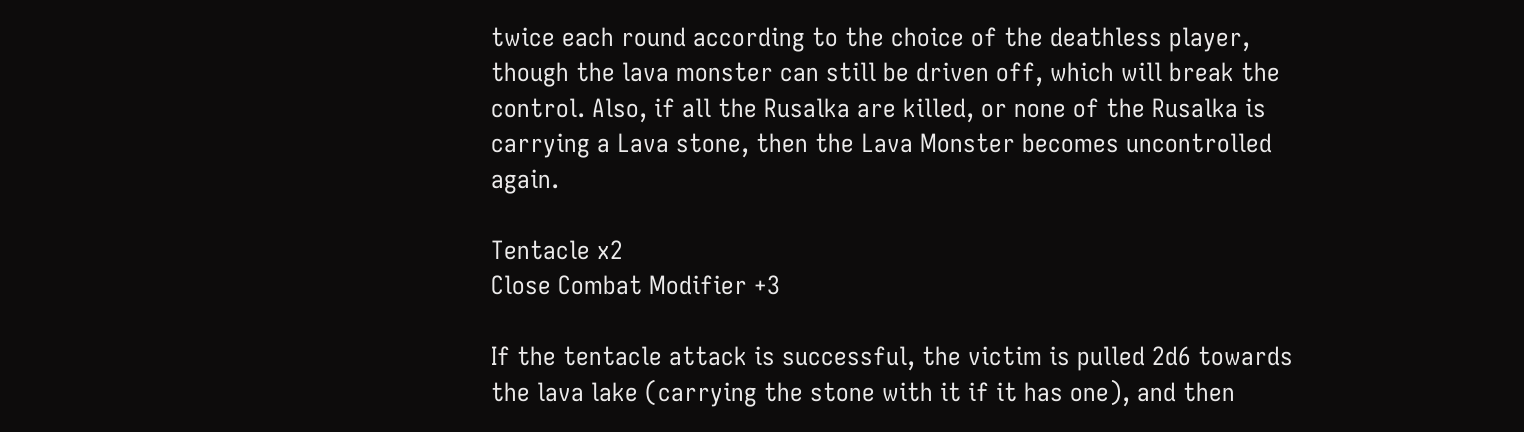twice each round according to the choice of the deathless player, though the lava monster can still be driven off, which will break the control. Also, if all the Rusalka are killed, or none of the Rusalka is carrying a Lava stone, then the Lava Monster becomes uncontrolled again.

Tentacle x2
Close Combat Modifier +3

If the tentacle attack is successful, the victim is pulled 2d6 towards the lava lake (carrying the stone with it if it has one), and then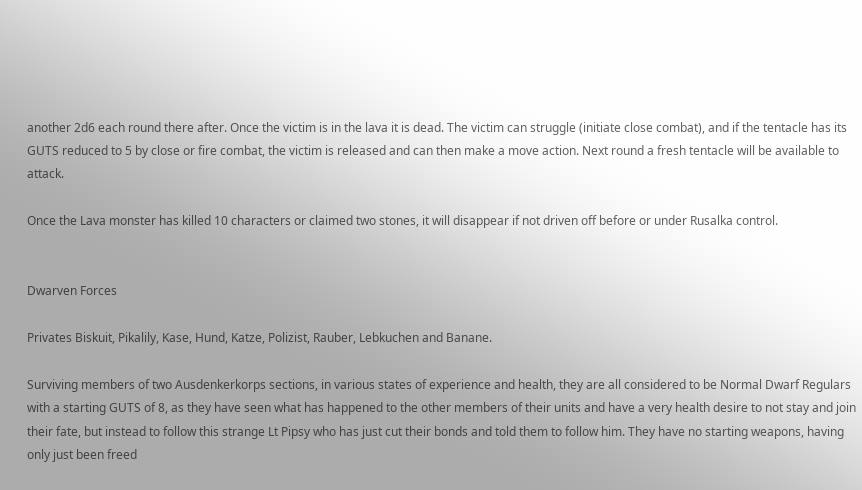another 2d6 each round there after. Once the victim is in the lava it is dead. The victim can struggle (initiate close combat), and if the tentacle has its GUTS reduced to 5 by close or fire combat, the victim is released and can then make a move action. Next round a fresh tentacle will be available to attack.

Once the Lava monster has killed 10 characters or claimed two stones, it will disappear if not driven off before or under Rusalka control.


Dwarven Forces

Privates Biskuit, Pikalily, Kase, Hund, Katze, Polizist, Rauber, Lebkuchen and Banane.

Surviving members of two Ausdenkerkorps sections, in various states of experience and health, they are all considered to be Normal Dwarf Regulars with a starting GUTS of 8, as they have seen what has happened to the other members of their units and have a very health desire to not stay and join their fate, but instead to follow this strange Lt Pipsy who has just cut their bonds and told them to follow him. They have no starting weapons, having only just been freed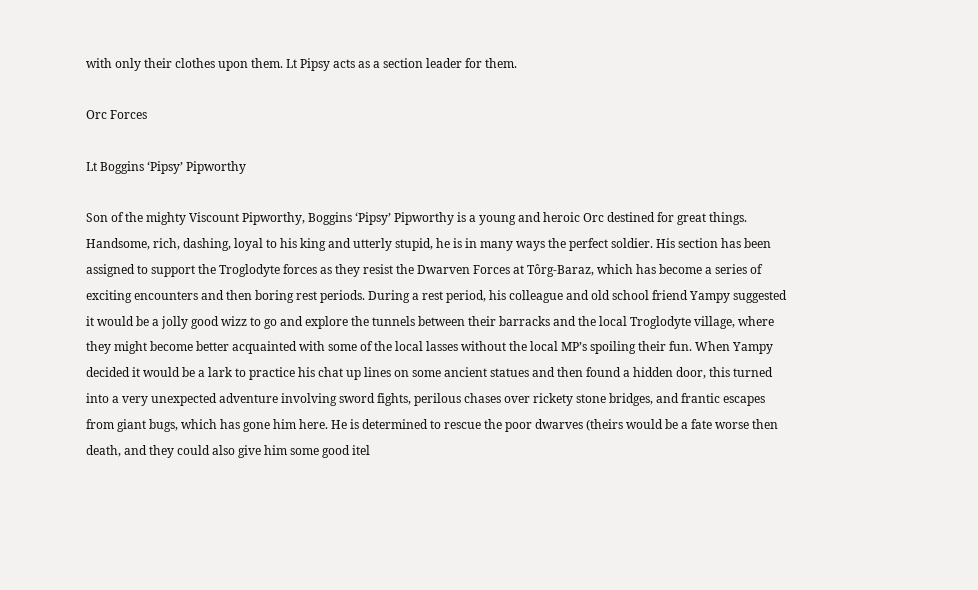with only their clothes upon them. Lt Pipsy acts as a section leader for them.

Orc Forces

Lt Boggins ‘Pipsy’ Pipworthy

Son of the mighty Viscount Pipworthy, Boggins ‘Pipsy’ Pipworthy is a young and heroic Orc destined for great things. Handsome, rich, dashing, loyal to his king and utterly stupid, he is in many ways the perfect soldier. His section has been assigned to support the Troglodyte forces as they resist the Dwarven Forces at Tôrg-Baraz, which has become a series of exciting encounters and then boring rest periods. During a rest period, his colleague and old school friend Yampy suggested it would be a jolly good wizz to go and explore the tunnels between their barracks and the local Troglodyte village, where they might become better acquainted with some of the local lasses without the local MP’s spoiling their fun. When Yampy decided it would be a lark to practice his chat up lines on some ancient statues and then found a hidden door, this turned into a very unexpected adventure involving sword fights, perilous chases over rickety stone bridges, and frantic escapes from giant bugs, which has gone him here. He is determined to rescue the poor dwarves (theirs would be a fate worse then death, and they could also give him some good itel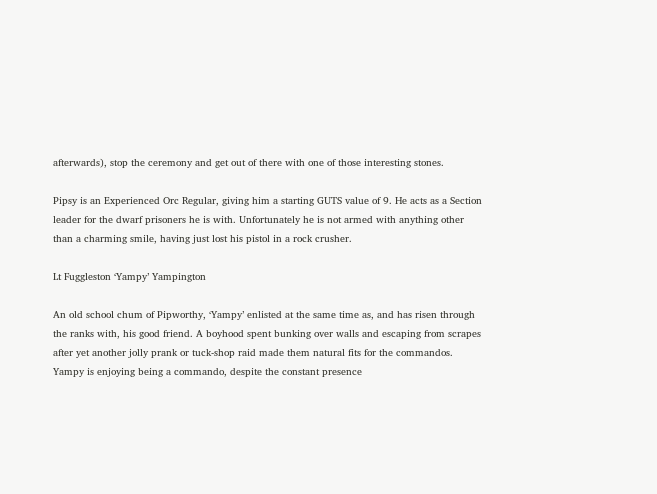afterwards), stop the ceremony and get out of there with one of those interesting stones.

Pipsy is an Experienced Orc Regular, giving him a starting GUTS value of 9. He acts as a Section leader for the dwarf prisoners he is with. Unfortunately he is not armed with anything other than a charming smile, having just lost his pistol in a rock crusher.

Lt Fuggleston ‘Yampy’ Yampington

An old school chum of Pipworthy, ‘Yampy’ enlisted at the same time as, and has risen through the ranks with, his good friend. A boyhood spent bunking over walls and escaping from scrapes after yet another jolly prank or tuck-shop raid made them natural fits for the commandos. Yampy is enjoying being a commando, despite the constant presence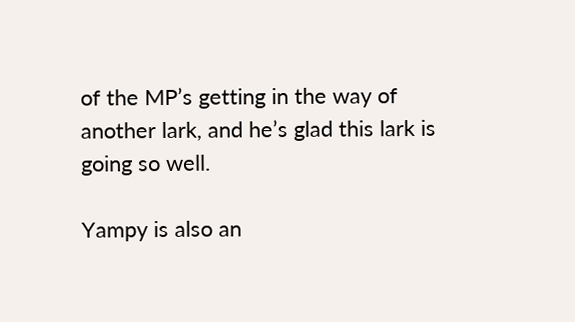of the MP’s getting in the way of another lark, and he’s glad this lark is going so well.

Yampy is also an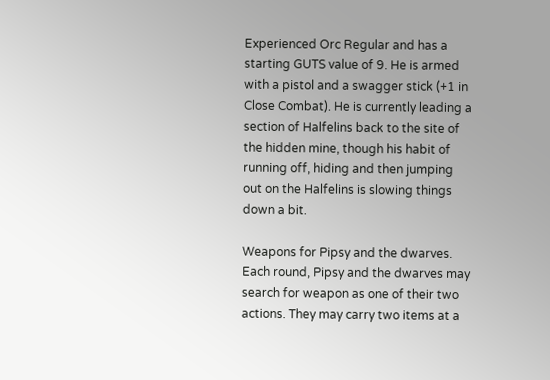Experienced Orc Regular and has a starting GUTS value of 9. He is armed with a pistol and a swagger stick (+1 in Close Combat). He is currently leading a section of Halfelins back to the site of the hidden mine, though his habit of running off, hiding and then jumping out on the Halfelins is slowing things down a bit.

Weapons for Pipsy and the dwarves. Each round, Pipsy and the dwarves may search for weapon as one of their two actions. They may carry two items at a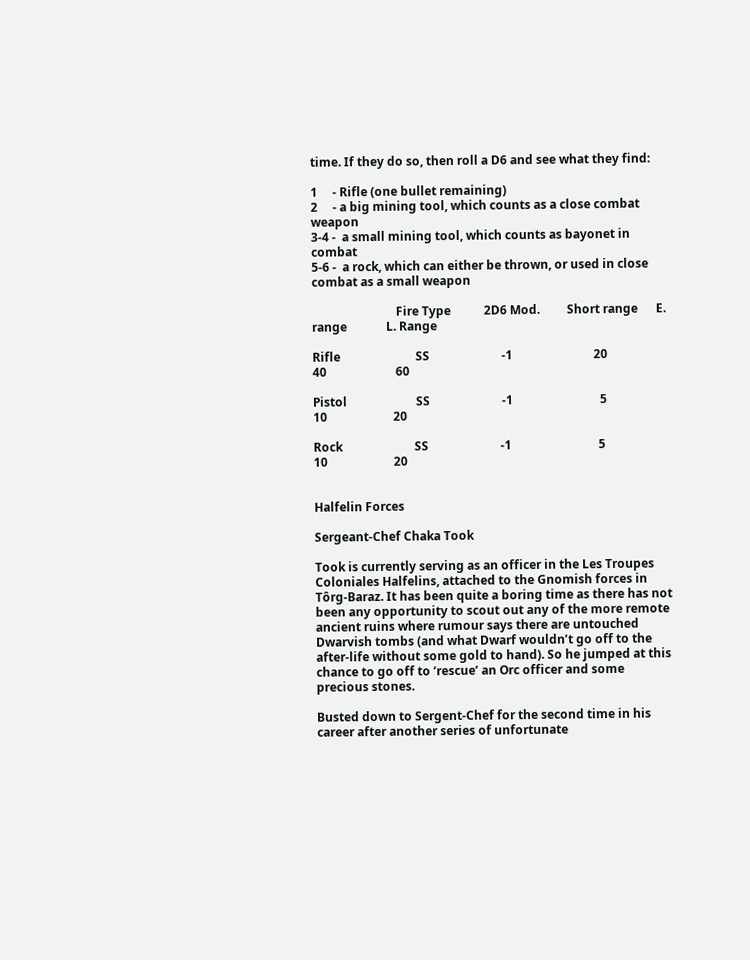time. If they do so, then roll a D6 and see what they find:

1     - Rifle (one bullet remaining)
2     - a big mining tool, which counts as a close combat weapon
3-4 -  a small mining tool, which counts as bayonet in combat
5-6 -  a rock, which can either be thrown, or used in close combat as a small weapon

                            Fire Type           2D6 Mod.         Short range      E. range             L. Range

Rifle                         SS                        -1                           20                       40                       60

Pistol                       SS                        -1                             5                        10                      20

Rock                        SS                        -1                             5                        10                      20


Halfelin Forces

Sergeant-Chef Chaka Took

Took is currently serving as an officer in the Les Troupes Coloniales Halfelins, attached to the Gnomish forces in Tôrg-Baraz. It has been quite a boring time as there has not been any opportunity to scout out any of the more remote ancient ruins where rumour says there are untouched Dwarvish tombs (and what Dwarf wouldn’t go off to the after-life without some gold to hand). So he jumped at this chance to go off to ‘rescue’ an Orc officer and some precious stones.

Busted down to Sergent-Chef for the second time in his career after another series of unfortunate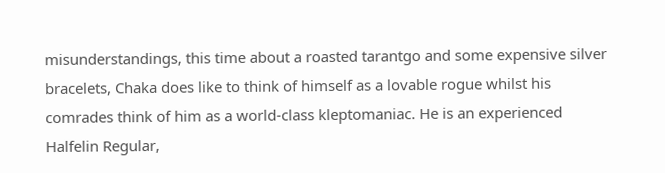misunderstandings, this time about a roasted tarantgo and some expensive silver bracelets, Chaka does like to think of himself as a lovable rogue whilst his comrades think of him as a world-class kleptomaniac. He is an experienced Halfelin Regular,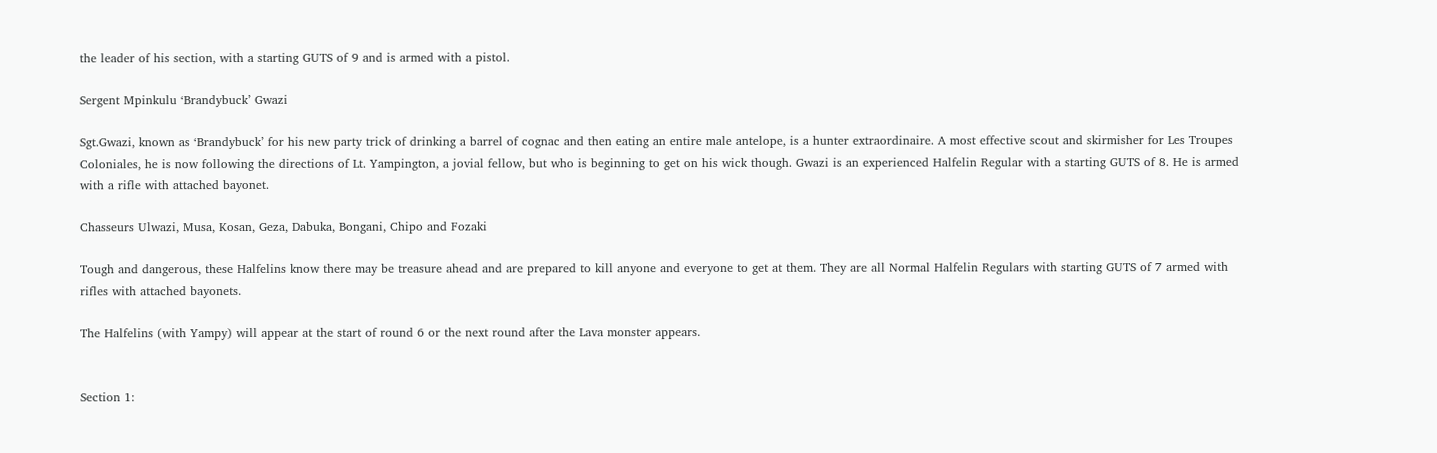the leader of his section, with a starting GUTS of 9 and is armed with a pistol.

Sergent Mpinkulu ‘Brandybuck’ Gwazi

Sgt.Gwazi, known as ‘Brandybuck’ for his new party trick of drinking a barrel of cognac and then eating an entire male antelope, is a hunter extraordinaire. A most effective scout and skirmisher for Les Troupes Coloniales, he is now following the directions of Lt. Yampington, a jovial fellow, but who is beginning to get on his wick though. Gwazi is an experienced Halfelin Regular with a starting GUTS of 8. He is armed with a rifle with attached bayonet.

Chasseurs Ulwazi, Musa, Kosan, Geza, Dabuka, Bongani, Chipo and Fozaki

Tough and dangerous, these Halfelins know there may be treasure ahead and are prepared to kill anyone and everyone to get at them. They are all Normal Halfelin Regulars with starting GUTS of 7 armed with rifles with attached bayonets.

The Halfelins (with Yampy) will appear at the start of round 6 or the next round after the Lava monster appears.


Section 1: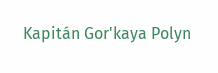Kapitán Gor'kaya Polyn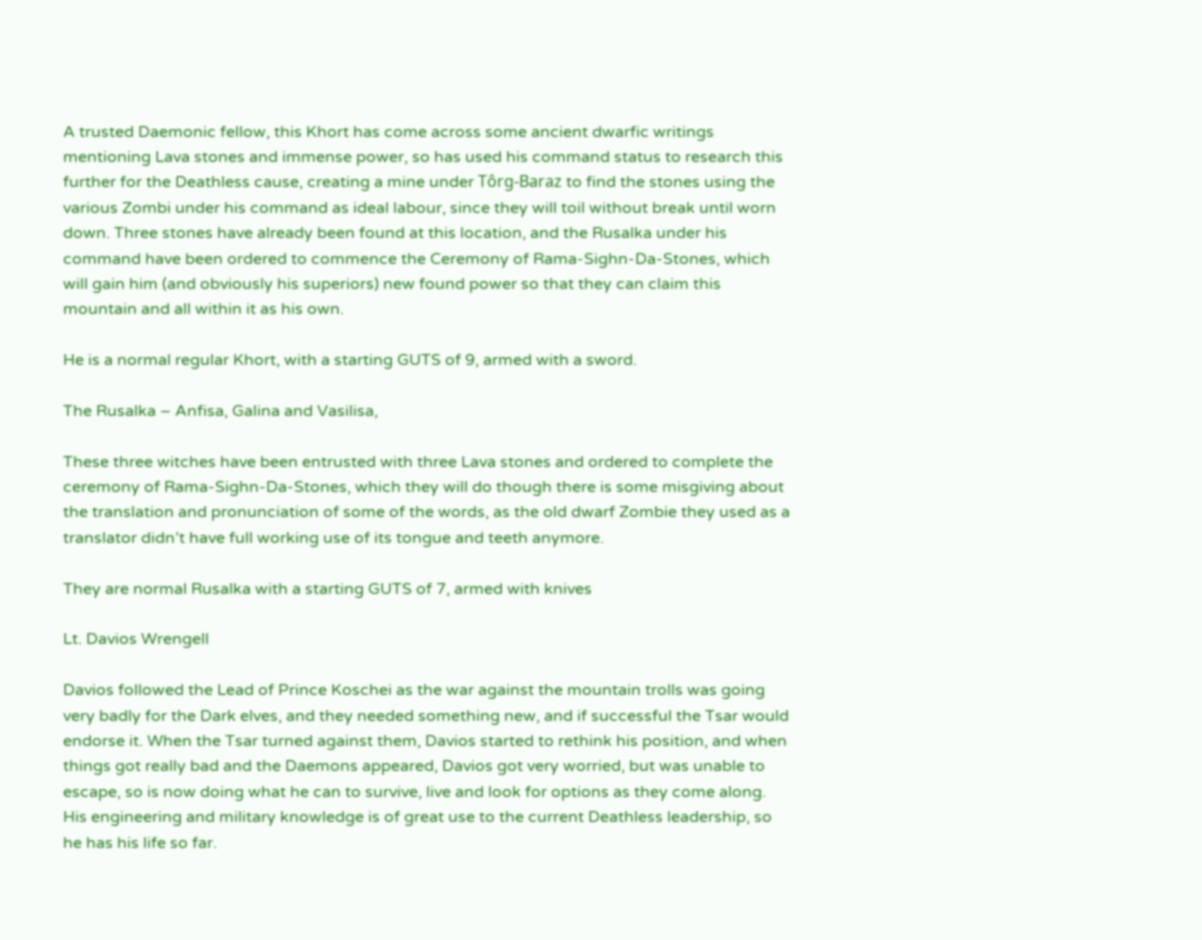A trusted Daemonic fellow, this Khort has come across some ancient dwarfic writings mentioning Lava stones and immense power, so has used his command status to research this further for the Deathless cause, creating a mine under Tôrg-Baraz to find the stones using the various Zombi under his command as ideal labour, since they will toil without break until worn down. Three stones have already been found at this location, and the Rusalka under his command have been ordered to commence the Ceremony of Rama-Sighn-Da-Stones, which will gain him (and obviously his superiors) new found power so that they can claim this mountain and all within it as his own.

He is a normal regular Khort, with a starting GUTS of 9, armed with a sword.

The Rusalka – Anfisa, Galina and Vasilisa,

These three witches have been entrusted with three Lava stones and ordered to complete the ceremony of Rama-Sighn-Da-Stones, which they will do though there is some misgiving about the translation and pronunciation of some of the words, as the old dwarf Zombie they used as a translator didn’t have full working use of its tongue and teeth anymore.

They are normal Rusalka with a starting GUTS of 7, armed with knives

Lt. Davios Wrengell

Davios followed the Lead of Prince Koschei as the war against the mountain trolls was going very badly for the Dark elves, and they needed something new, and if successful the Tsar would endorse it. When the Tsar turned against them, Davios started to rethink his position, and when things got really bad and the Daemons appeared, Davios got very worried, but was unable to escape, so is now doing what he can to survive, live and look for options as they come along. His engineering and military knowledge is of great use to the current Deathless leadership, so he has his life so far.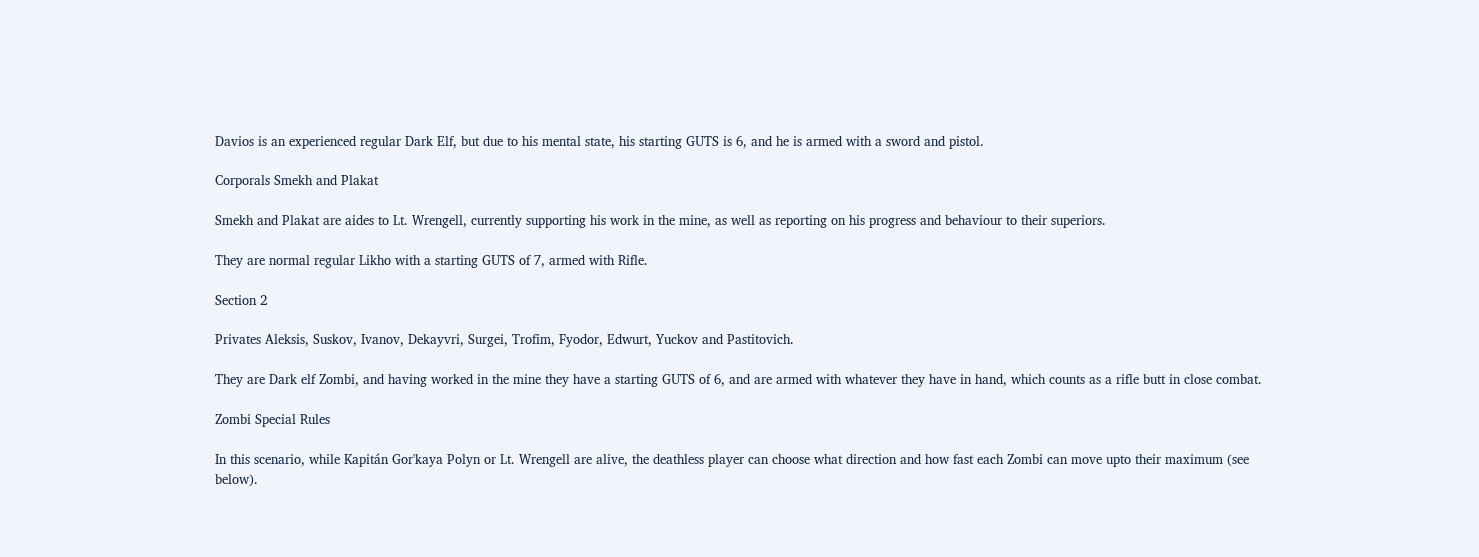Davios is an experienced regular Dark Elf, but due to his mental state, his starting GUTS is 6, and he is armed with a sword and pistol.

Corporals Smekh and Plakat

Smekh and Plakat are aides to Lt. Wrengell, currently supporting his work in the mine, as well as reporting on his progress and behaviour to their superiors.

They are normal regular Likho with a starting GUTS of 7, armed with Rifle.

Section 2

Privates Aleksis, Suskov, Ivanov, Dekayvri, Surgei, Trofim, Fyodor, Edwurt, Yuckov and Pastitovich.

They are Dark elf Zombi, and having worked in the mine they have a starting GUTS of 6, and are armed with whatever they have in hand, which counts as a rifle butt in close combat.

Zombi Special Rules

In this scenario, while Kapitán Gor'kaya Polyn or Lt. Wrengell are alive, the deathless player can choose what direction and how fast each Zombi can move upto their maximum (see below).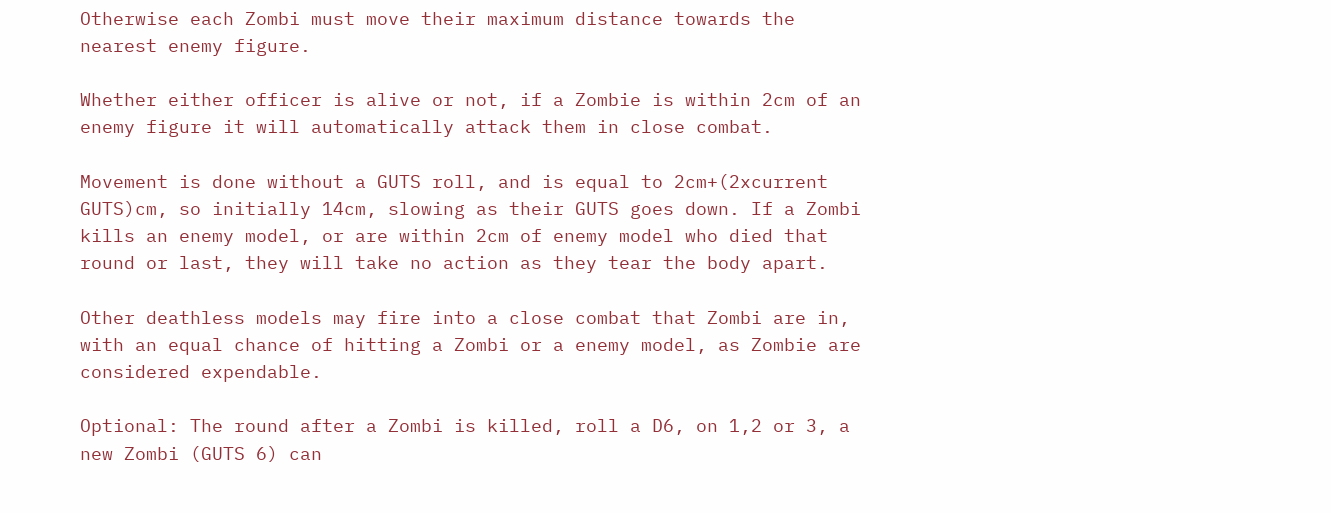Otherwise each Zombi must move their maximum distance towards the nearest enemy figure.

Whether either officer is alive or not, if a Zombie is within 2cm of an enemy figure it will automatically attack them in close combat.

Movement is done without a GUTS roll, and is equal to 2cm+(2xcurrent GUTS)cm, so initially 14cm, slowing as their GUTS goes down. If a Zombi kills an enemy model, or are within 2cm of enemy model who died that round or last, they will take no action as they tear the body apart.

Other deathless models may fire into a close combat that Zombi are in, with an equal chance of hitting a Zombi or a enemy model, as Zombie are considered expendable.

Optional: The round after a Zombi is killed, roll a D6, on 1,2 or 3, a new Zombi (GUTS 6) can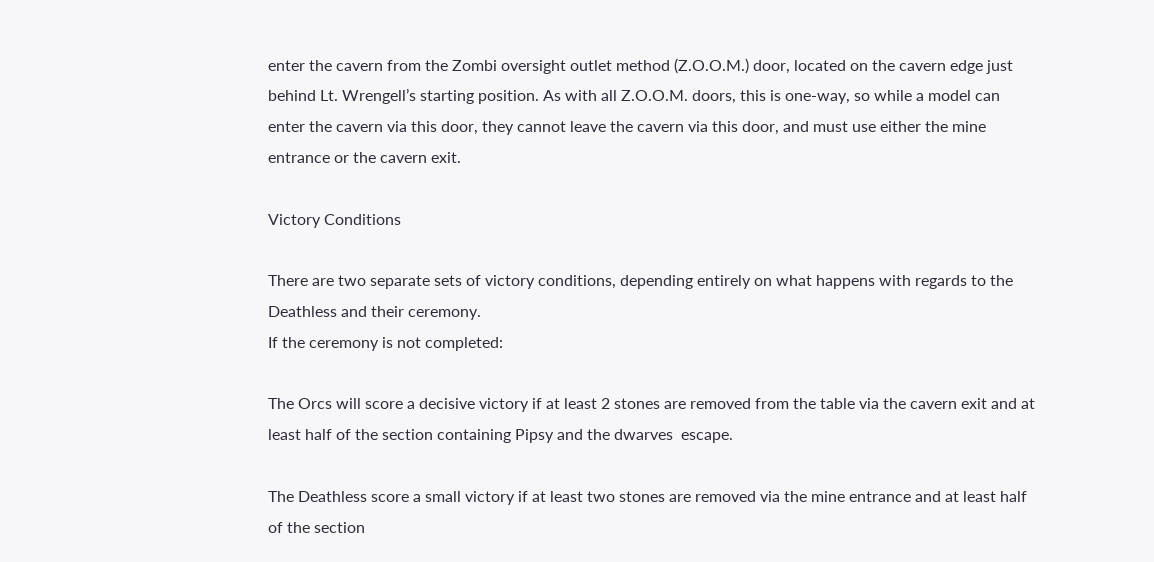enter the cavern from the Zombi oversight outlet method (Z.O.O.M.) door, located on the cavern edge just behind Lt. Wrengell’s starting position. As with all Z.O.O.M. doors, this is one-way, so while a model can enter the cavern via this door, they cannot leave the cavern via this door, and must use either the mine entrance or the cavern exit.

Victory Conditions

There are two separate sets of victory conditions, depending entirely on what happens with regards to the Deathless and their ceremony.
If the ceremony is not completed:

The Orcs will score a decisive victory if at least 2 stones are removed from the table via the cavern exit and at least half of the section containing Pipsy and the dwarves  escape.

The Deathless score a small victory if at least two stones are removed via the mine entrance and at least half of the section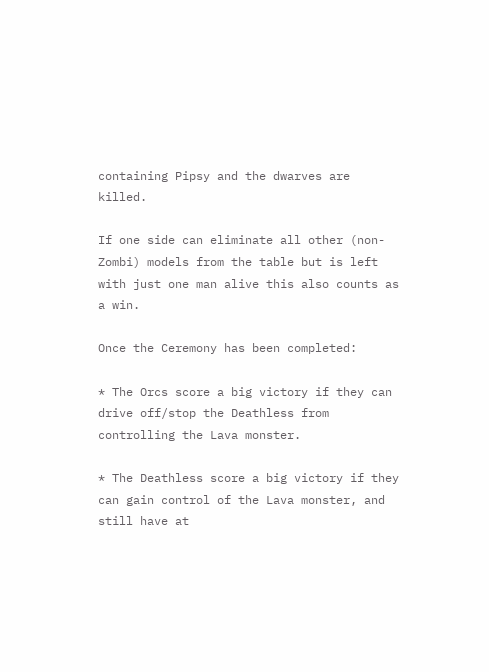containing Pipsy and the dwarves are killed.

If one side can eliminate all other (non-Zombi) models from the table but is left with just one man alive this also counts as a win.

Once the Ceremony has been completed:

* The Orcs score a big victory if they can drive off/stop the Deathless from controlling the Lava monster.

* The Deathless score a big victory if they can gain control of the Lava monster, and still have at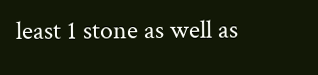least 1 stone as well as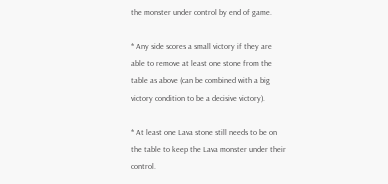the monster under control by end of game.

* Any side scores a small victory if they are able to remove at least one stone from the table as above (can be combined with a big victory condition to be a decisive victory).

* At least one Lava stone still needs to be on the table to keep the Lava monster under their control.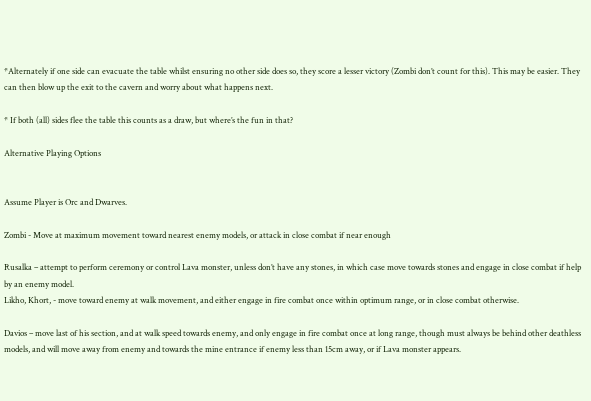*Alternately if one side can evacuate the table whilst ensuring no other side does so, they score a lesser victory (Zombi don’t count for this). This may be easier. They can then blow up the exit to the cavern and worry about what happens next.

* If both (all) sides flee the table this counts as a draw, but where’s the fun in that?

Alternative Playing Options


Assume Player is Orc and Dwarves.

Zombi - Move at maximum movement toward nearest enemy models, or attack in close combat if near enough

Rusalka – attempt to perform ceremony or control Lava monster, unless don’t have any stones, in which case move towards stones and engage in close combat if help by an enemy model.
Likho, Khort, - move toward enemy at walk movement, and either engage in fire combat once within optimum range, or in close combat otherwise.

Davios – move last of his section, and at walk speed towards enemy, and only engage in fire combat once at long range, though must always be behind other deathless models, and will move away from enemy and towards the mine entrance if enemy less than 15cm away, or if Lava monster appears.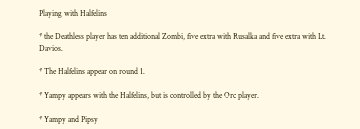Playing with Halfelins

* the Deathless player has ten additional Zombi, five extra with Rusalka and five extra with Lt. Davios.

* The Halfelins appear on round 1.

* Yampy appears with the Halfelins, but is controlled by the Orc player.

* Yampy and Pipsy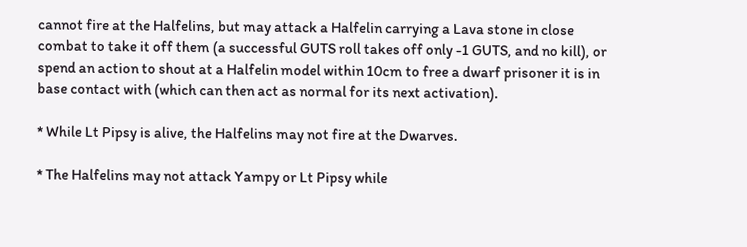cannot fire at the Halfelins, but may attack a Halfelin carrying a Lava stone in close combat to take it off them (a successful GUTS roll takes off only -1 GUTS, and no kill), or spend an action to shout at a Halfelin model within 10cm to free a dwarf prisoner it is in base contact with (which can then act as normal for its next activation).

* While Lt Pipsy is alive, the Halfelins may not fire at the Dwarves.

* The Halfelins may not attack Yampy or Lt Pipsy while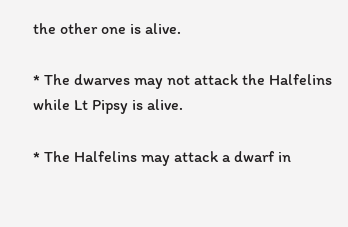the other one is alive.

* The dwarves may not attack the Halfelins while Lt Pipsy is alive.

* The Halfelins may attack a dwarf in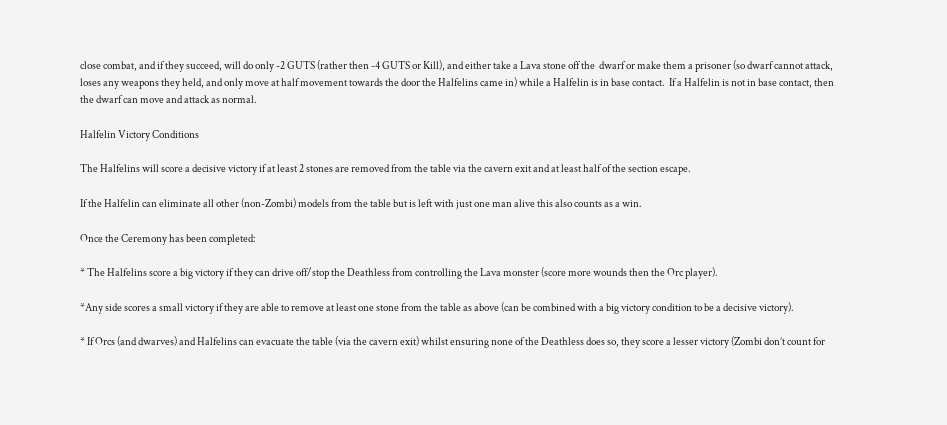close combat, and if they succeed, will do only -2 GUTS (rather then -4 GUTS or Kill), and either take a Lava stone off the  dwarf or make them a prisoner (so dwarf cannot attack, loses any weapons they held, and only move at half movement towards the door the Halfelins came in) while a Halfelin is in base contact.  If a Halfelin is not in base contact, then the dwarf can move and attack as normal.

Halfelin Victory Conditions

The Halfelins will score a decisive victory if at least 2 stones are removed from the table via the cavern exit and at least half of the section escape.

If the Halfelin can eliminate all other (non-Zombi) models from the table but is left with just one man alive this also counts as a win.

Once the Ceremony has been completed:

* The Halfelins score a big victory if they can drive off/stop the Deathless from controlling the Lava monster (score more wounds then the Orc player).

*Any side scores a small victory if they are able to remove at least one stone from the table as above (can be combined with a big victory condition to be a decisive victory).

* If Orcs (and dwarves) and Halfelins can evacuate the table (via the cavern exit) whilst ensuring none of the Deathless does so, they score a lesser victory (Zombi don’t count for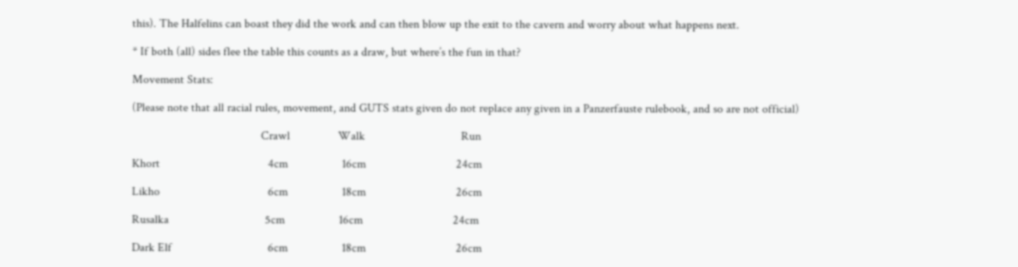this). The Halfelins can boast they did the work and can then blow up the exit to the cavern and worry about what happens next.

* If both (all) sides flee the table this counts as a draw, but where’s the fun in that?

Movement Stats:

(Please note that all racial rules, movement, and GUTS stats given do not replace any given in a Panzerfauste rulebook, and so are not official)

                                           Crawl                Walk                                Run

Khort                                    4cm                  16cm                              24cm

Likho                                    6cm                  18cm                              26cm

Rusalka                                5cm                  16cm                              24cm

Dark Elf                                6cm                  18cm                              26cm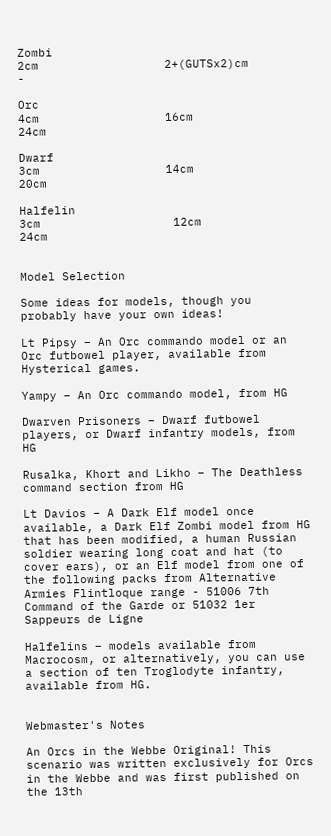Zombi                                  2cm                  2+(GUTSx2)cm                -

Orc                                      4cm                  16cm                               24cm

Dwarf                                  3cm                  14cm                               20cm

Halfelin                               3cm                   12cm                              24cm


Model Selection

Some ideas for models, though you probably have your own ideas!

Lt Pipsy – An Orc commando model or an Orc futbowel player, available from Hysterical games.

Yampy – An Orc commando model, from HG

Dwarven Prisoners – Dwarf futbowel players, or Dwarf infantry models, from HG

Rusalka, Khort and Likho – The Deathless command section from HG

Lt Davios – A Dark Elf model once available, a Dark Elf Zombi model from HG that has been modified, a human Russian soldier wearing long coat and hat (to cover ears), or an Elf model from one of the following packs from Alternative Armies Flintloque range - 51006 7th Command of the Garde or 51032 1er Sappeurs de Ligne

Halfelins – models available from Macrocosm, or alternatively, you can use a section of ten Troglodyte infantry, available from HG.


Webmaster's Notes

An Orcs in the Webbe Original! This scenario was written exclusively for Orcs in the Webbe and was first published on the 13th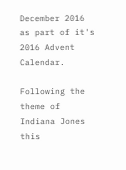December 2016 as part of it's 2016 Advent Calendar.

Following the theme of Indiana Jones this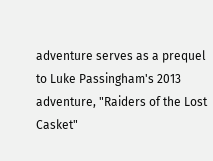adventure serves as a prequel to Luke Passingham's 2013 adventure, "Raiders of the Lost Casket"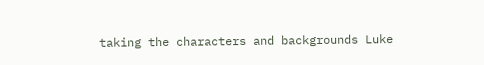taking the characters and backgrounds Luke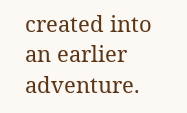created into an earlier adventure.